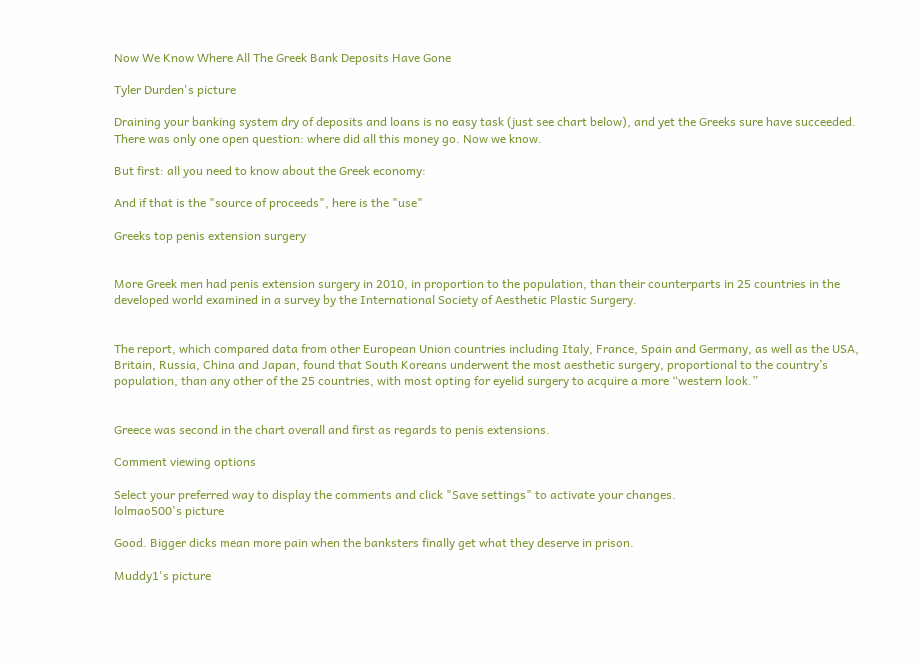Now We Know Where All The Greek Bank Deposits Have Gone

Tyler Durden's picture

Draining your banking system dry of deposits and loans is no easy task (just see chart below), and yet the Greeks sure have succeeded. There was only one open question: where did all this money go. Now we know.

But first: all you need to know about the Greek economy:

And if that is the "source of proceeds", here is the "use"

Greeks top penis extension surgery


More Greek men had penis extension surgery in 2010, in proportion to the population, than their counterparts in 25 countries in the developed world examined in a survey by the International Society of Aesthetic Plastic Surgery.


The report, which compared data from other European Union countries including Italy, France, Spain and Germany, as well as the USA, Britain, Russia, China and Japan, found that South Koreans underwent the most aesthetic surgery, proportional to the country’s population, than any other of the 25 countries, with most opting for eyelid surgery to acquire a more “western look.”


Greece was second in the chart overall and first as regards to penis extensions.

Comment viewing options

Select your preferred way to display the comments and click "Save settings" to activate your changes.
lolmao500's picture

Good. Bigger dicks mean more pain when the banksters finally get what they deserve in prison.

Muddy1's picture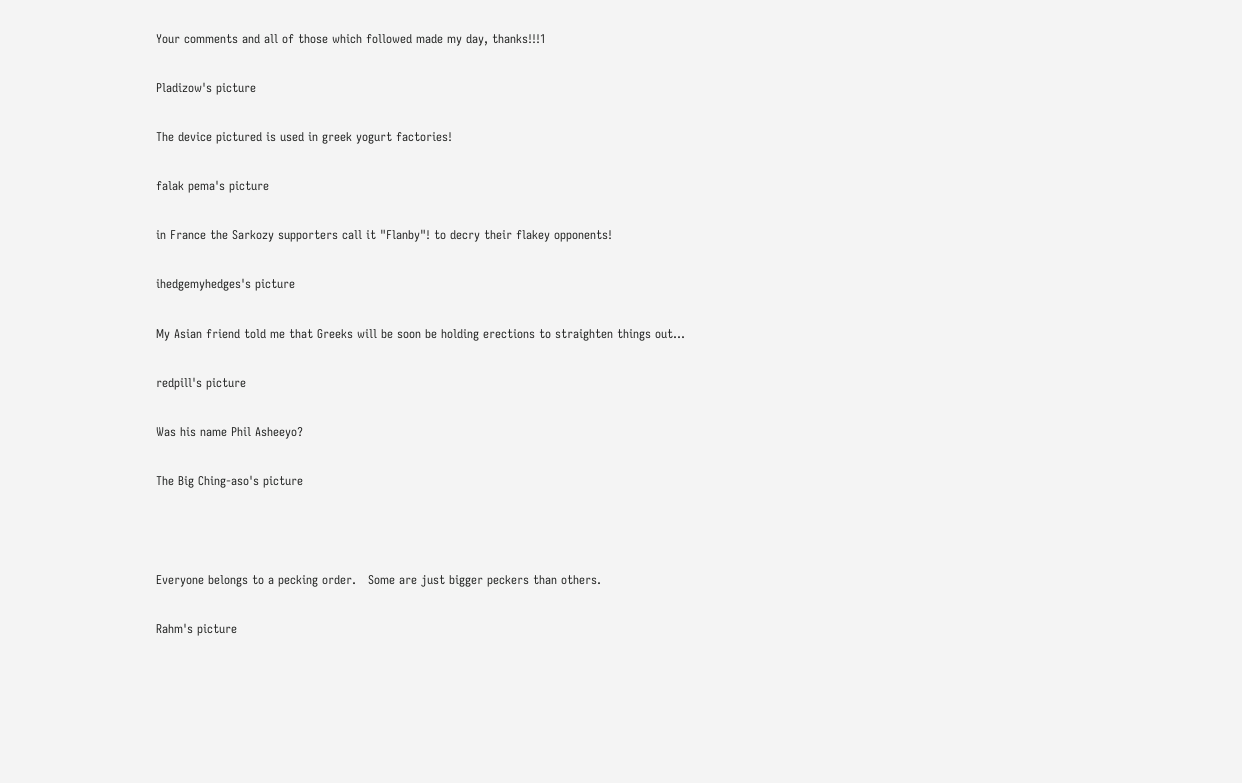Your comments and all of those which followed made my day, thanks!!!1

Pladizow's picture

The device pictured is used in greek yogurt factories!

falak pema's picture

in France the Sarkozy supporters call it "Flanby"! to decry their flakey opponents!

ihedgemyhedges's picture

My Asian friend told me that Greeks will be soon be holding erections to straighten things out...

redpill's picture

Was his name Phil Asheeyo?

The Big Ching-aso's picture



Everyone belongs to a pecking order.   Some are just bigger peckers than others.

Rahm's picture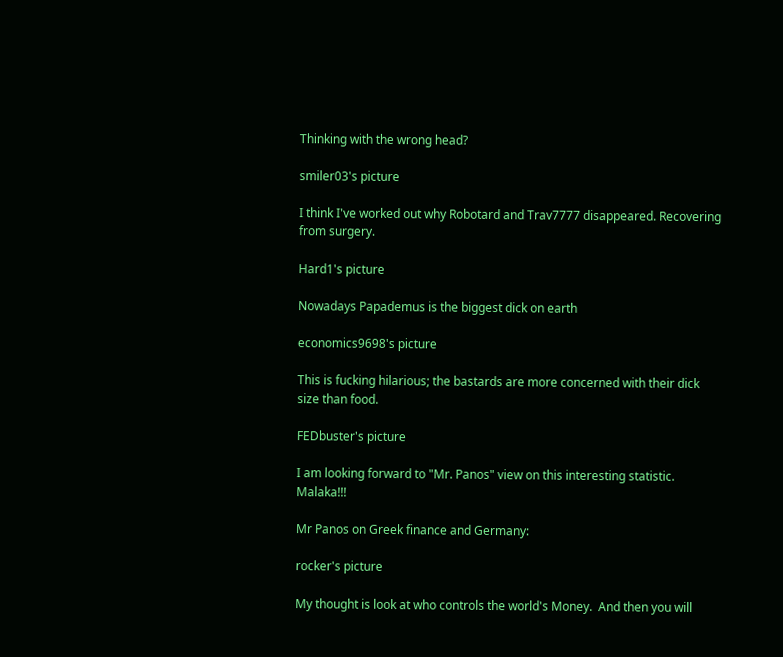Thinking with the wrong head?

smiler03's picture

I think I've worked out why Robotard and Trav7777 disappeared. Recovering from surgery.

Hard1's picture

Nowadays Papademus is the biggest dick on earth

economics9698's picture

This is fucking hilarious; the bastards are more concerned with their dick size than food.

FEDbuster's picture

I am looking forward to "Mr. Panos" view on this interesting statistic. Malaka!!!

Mr Panos on Greek finance and Germany:

rocker's picture

My thought is look at who controls the world's Money.  And then you will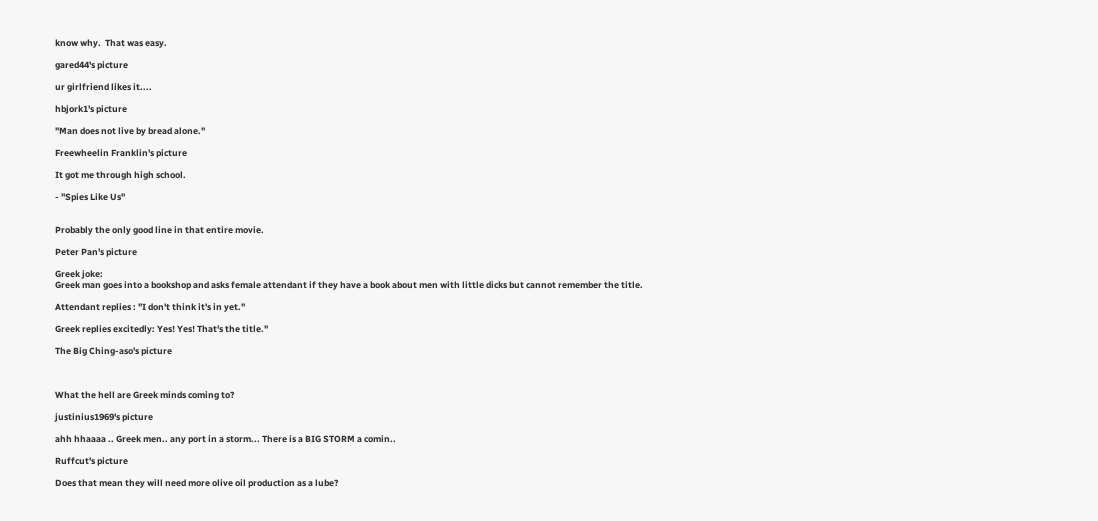know why.  That was easy.

gared44's picture

ur girlfriend likes it....

hbjork1's picture

"Man does not live by bread alone."

Freewheelin Franklin's picture

It got me through high school.

- "Spies Like Us"


Probably the only good line in that entire movie.

Peter Pan's picture

Greek joke:
Greek man goes into a bookshop and asks female attendant if they have a book about men with little dicks but cannot remember the title.

Attendant replies : "I don't think it's in yet."

Greek replies excitedly: Yes! Yes! That's the title."

The Big Ching-aso's picture



What the hell are Greek minds coming to?

justinius1969's picture

ahh hhaaaa .. Greek men.. any port in a storm... There is a BIG STORM a comin..

Ruffcut's picture

Does that mean they will need more olive oil production as a lube?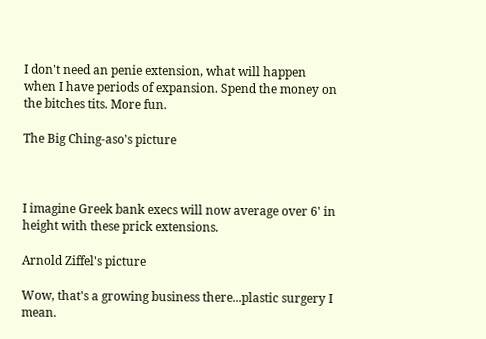I don't need an penie extension, what will happen when I have periods of expansion. Spend the money on the bitches tits. More fun.

The Big Ching-aso's picture



I imagine Greek bank execs will now average over 6' in height with these prick extensions.

Arnold Ziffel's picture

Wow, that's a growing business there...plastic surgery I mean.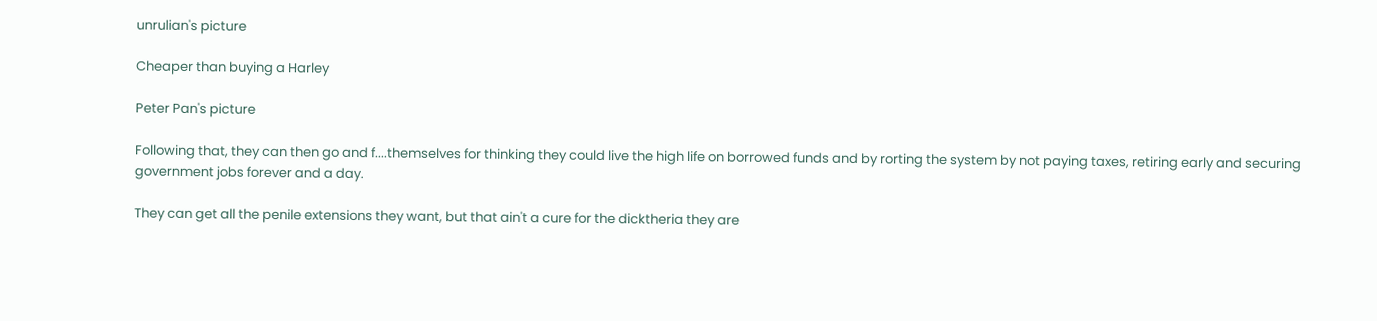unrulian's picture

Cheaper than buying a Harley

Peter Pan's picture

Following that, they can then go and f....themselves for thinking they could live the high life on borrowed funds and by rorting the system by not paying taxes, retiring early and securing government jobs forever and a day.

They can get all the penile extensions they want, but that ain't a cure for the dicktheria they are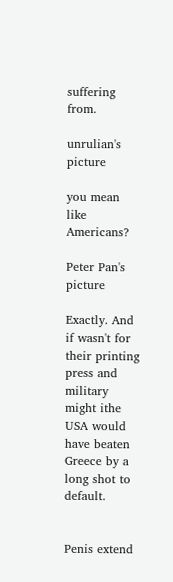suffering from.

unrulian's picture

you mean like Americans?

Peter Pan's picture

Exactly. And if wasn't for their printing press and military might ithe USA would have beaten Greece by a long shot to default.


Penis extend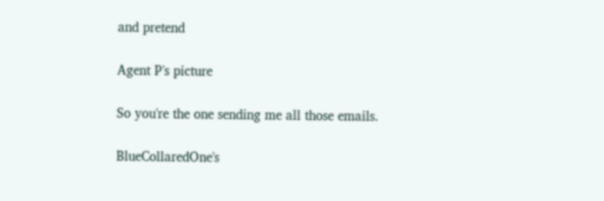and pretend

Agent P's picture

So you're the one sending me all those emails.

BlueCollaredOne's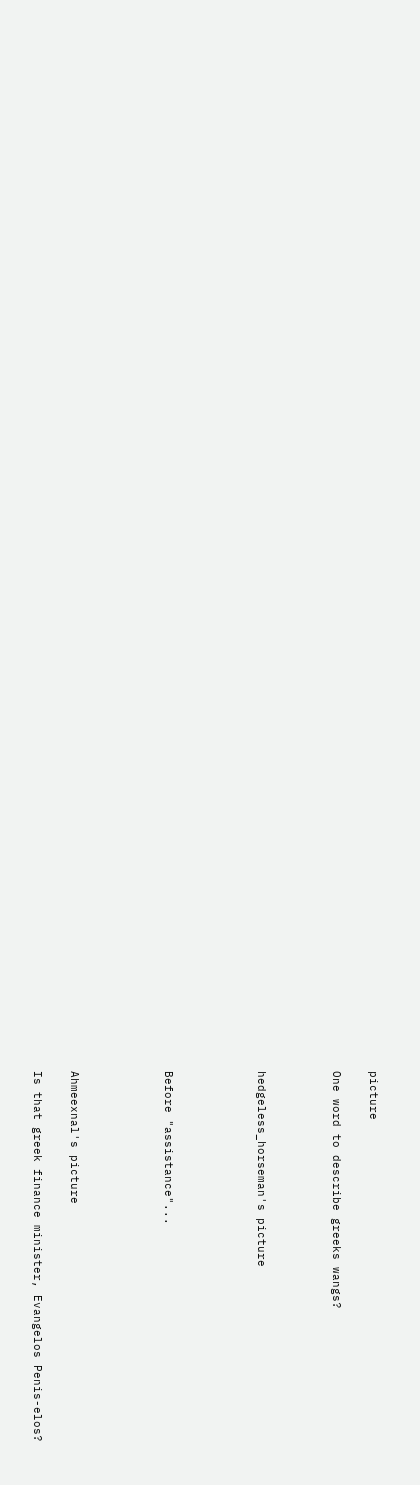picture

One word to describe greeks wangs?



hedgeless_horseman's picture




Before "assistance"...




Ahmeexnal's picture

Is that greek finance minister, Evangelos Penis-elos?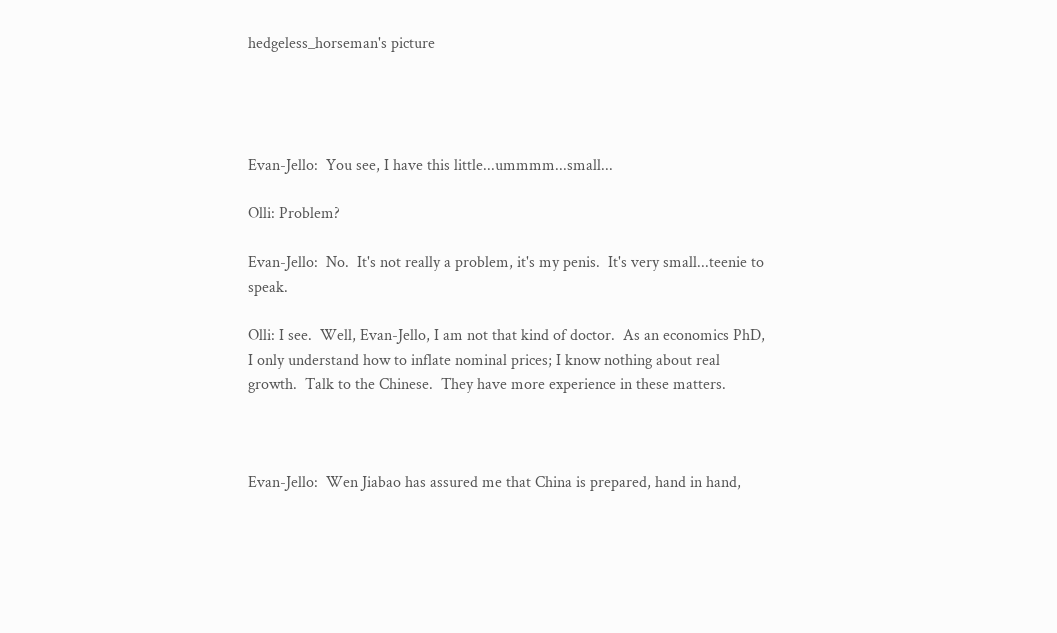hedgeless_horseman's picture




Evan-Jello:  You see, I have this little...ummmm...small...

Olli: Problem?

Evan-Jello:  No.  It's not really a problem, it's my penis.  It's very small...teenie to speak.

Olli: I see.  Well, Evan-Jello, I am not that kind of doctor.  As an economics PhD, I only understand how to inflate nominal prices; I know nothing about real growth.  Talk to the Chinese.  They have more experience in these matters.



Evan-Jello:  Wen Jiabao has assured me that China is prepared, hand in hand,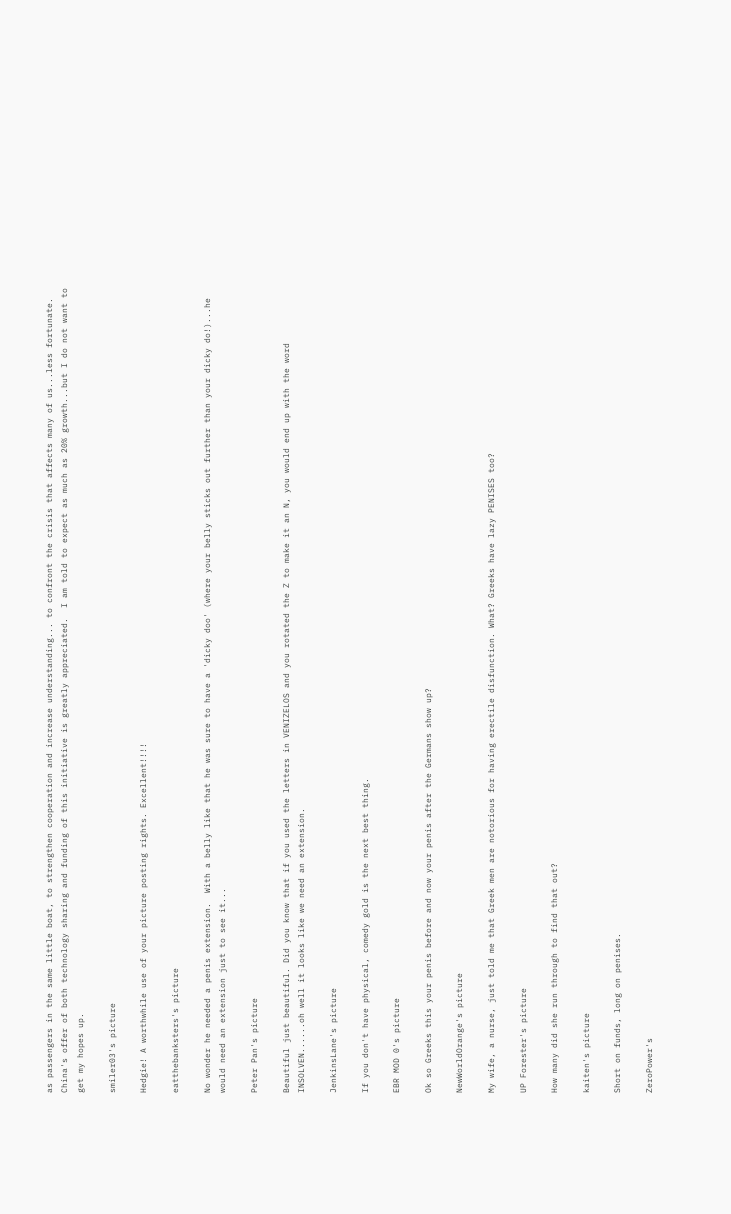as passengers in the same little boat, to strengthen cooperation and increase understanding... to confront the crisis that affects many of us...less fortunate.  China's offer of both technology sharing and funding of this initiative is greatly appreciated.  I am told to expect as much as 20% growth...but I do not want to get my hopes up.

smiler03's picture

Hedgie! A worthwhile use of your picture posting rights. Excellent!!!!

eatthebanksters's picture

No wonder he needed a penis extension.  With a belly like that he was sure to have a 'dicky doo' (where your belly sticks out further than your dicky do!)...he would need an extension just to see it...

Peter Pan's picture

Beautiful just beautiful. Did you know that if you used the letters in VENIZELOS and you rotated the Z to make it an N, you would end up with the word INSOLVEN......oh well it looks like we need an extension.

JenkinsLane's picture

If you don't have physical, comedy gold is the next best thing.

EBR MOD 0's picture

Ok so Greeks this your penis before and now your penis after the Germans show up?

NewWorldOrange's picture

My wife, a nurse, just told me that Greek men are notorious for having erectile disfunction. What? Greeks have lazy PENISES too?

UP Forester's picture

How many did she run through to find that out?

kaiten's picture

Short on funds, long on penises.

ZeroPower's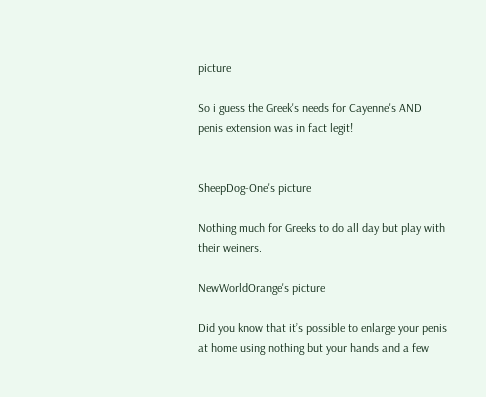picture

So i guess the Greek's needs for Cayenne's AND penis extension was in fact legit!


SheepDog-One's picture

Nothing much for Greeks to do all day but play with their weiners.

NewWorldOrange's picture

Did you know that it’s possible to enlarge your penis at home using nothing but your hands and a few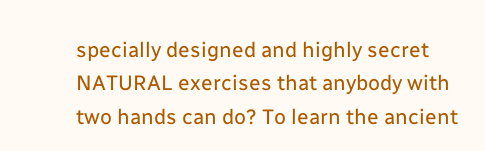specially designed and highly secret NATURAL exercises that anybody with two hands can do? To learn the ancient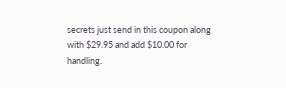secrets just send in this coupon along with $29.95 and add $10.00 for handling.